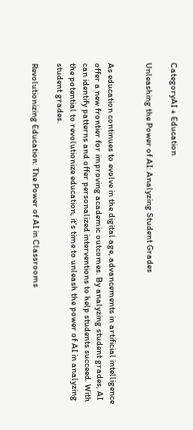CategoryAI + Education

Unleashing the Power of AI: Analyzing Student Grades


As education continues to evolve in the digital age, advancements in artificial intelligence offer a new frontier for improving academic outcomes. By analyzing student grades, AI can identify patterns and offer personalized interventions to help students succeed. With the potential to revolutionize education, it's time to unleash the power of AI in analyzing student grades.

Revolutionizing Education: The Power of AI in Classrooms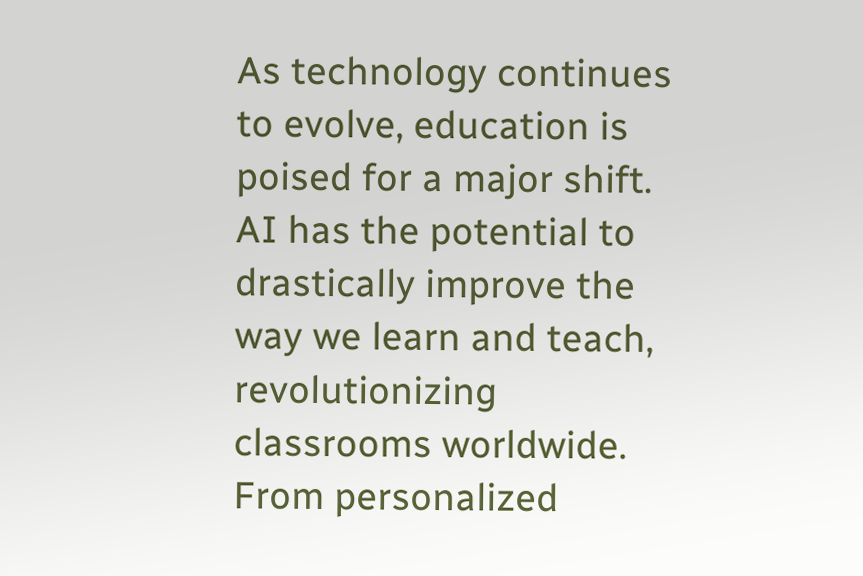As technology continues to evolve, education is poised for a major shift. AI has the potential to drastically improve the way we learn and teach, revolutionizing classrooms worldwide. From personalized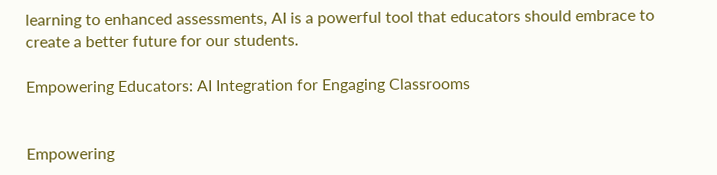learning to enhanced assessments, AI is a powerful tool that educators should embrace to create a better future for our students.

Empowering Educators: AI Integration for Engaging Classrooms


Empowering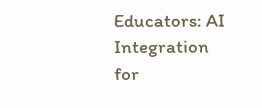Educators: AI Integration for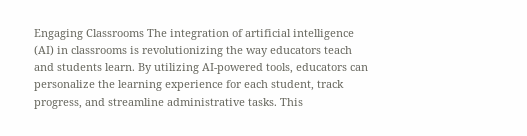Engaging Classrooms The integration of artificial intelligence (AI) in classrooms is revolutionizing the way educators teach and students learn. By utilizing AI-powered tools, educators can personalize the learning experience for each student, track progress, and streamline administrative tasks. This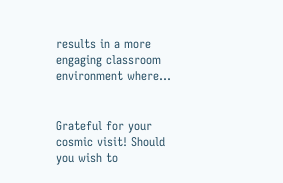results in a more engaging classroom environment where...


Grateful for your cosmic visit! Should you wish to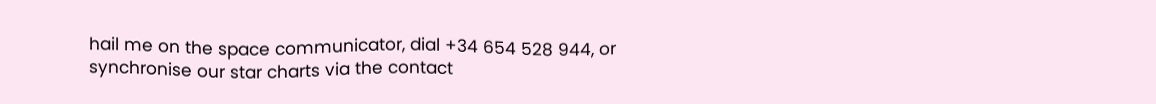hail me on the space communicator, dial +34 654 528 944, or synchronise our star charts via the contact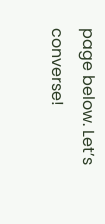page below. Let’s converse!